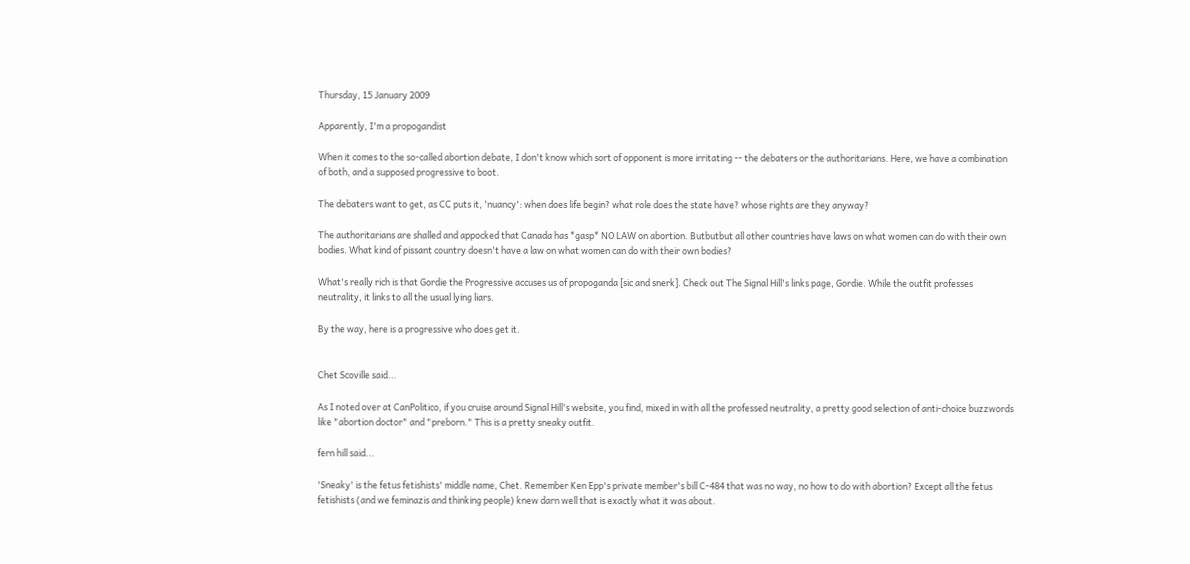Thursday, 15 January 2009

Apparently, I'm a propogandist

When it comes to the so-called abortion debate, I don't know which sort of opponent is more irritating -- the debaters or the authoritarians. Here, we have a combination of both, and a supposed progressive to boot.

The debaters want to get, as CC puts it, 'nuancy': when does life begin? what role does the state have? whose rights are they anyway?

The authoritarians are shalled and appocked that Canada has *gasp* NO LAW on abortion. Butbutbut all other countries have laws on what women can do with their own bodies. What kind of pissant country doesn't have a law on what women can do with their own bodies?

What's really rich is that Gordie the Progressive accuses us of propoganda [sic and snerk]. Check out The Signal Hill's links page, Gordie. While the outfit professes neutrality, it links to all the usual lying liars.

By the way, here is a progressive who does get it.


Chet Scoville said...

As I noted over at CanPolitico, if you cruise around Signal Hill's website, you find, mixed in with all the professed neutrality, a pretty good selection of anti-choice buzzwords like "abortion doctor" and "preborn." This is a pretty sneaky outfit.

fern hill said...

'Sneaky' is the fetus fetishists' middle name, Chet. Remember Ken Epp's private member's bill C-484 that was no way, no how to do with abortion? Except all the fetus fetishists (and we feminazis and thinking people) knew darn well that is exactly what it was about.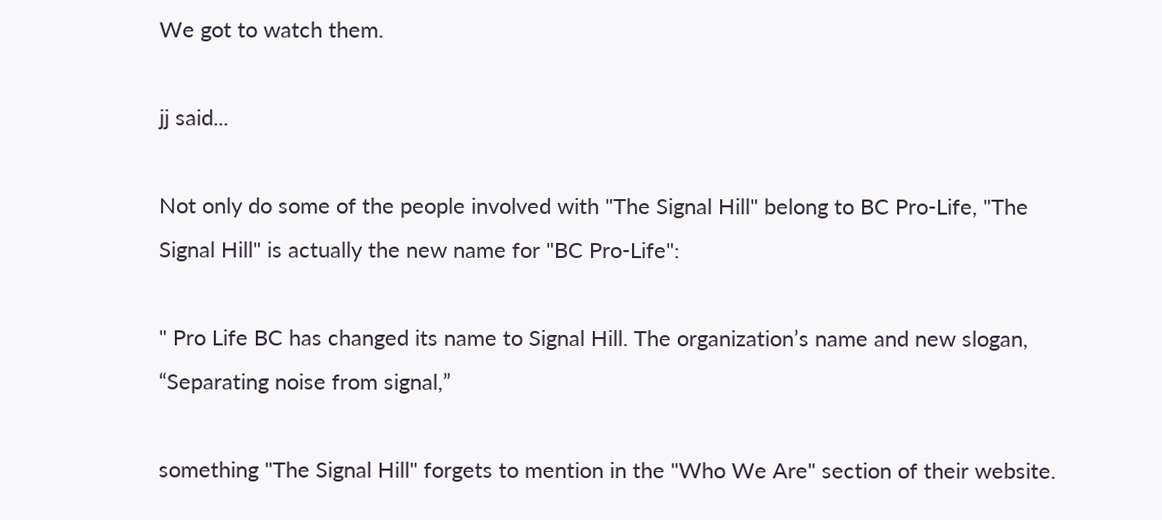We got to watch them.

jj said...

Not only do some of the people involved with "The Signal Hill" belong to BC Pro-Life, "The Signal Hill" is actually the new name for "BC Pro-Life":

" Pro Life BC has changed its name to Signal Hill. The organization’s name and new slogan, “Separating noise from signal,”

something "The Signal Hill" forgets to mention in the "Who We Are" section of their website.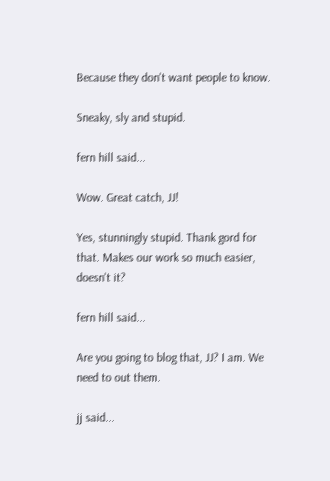Because they don't want people to know.

Sneaky, sly and stupid.

fern hill said...

Wow. Great catch, JJ!

Yes, stunningly stupid. Thank gord for that. Makes our work so much easier, doesn't it?

fern hill said...

Are you going to blog that, JJ? I am. We need to out them.

jj said...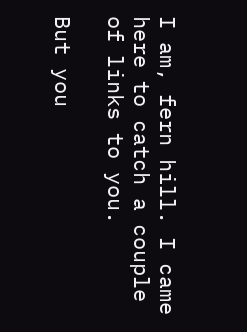I am, fern hill. I came here to catch a couple of links to you.

But you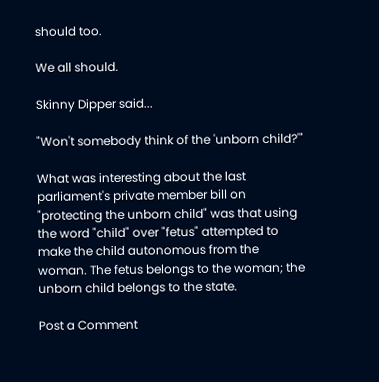should too.

We all should.

Skinny Dipper said...

"Won't somebody think of the 'unborn child?'"

What was interesting about the last parliament's private member bill on "protecting the unborn child" was that using the word "child" over "fetus" attempted to make the child autonomous from the woman. The fetus belongs to the woman; the unborn child belongs to the state.

Post a Comment